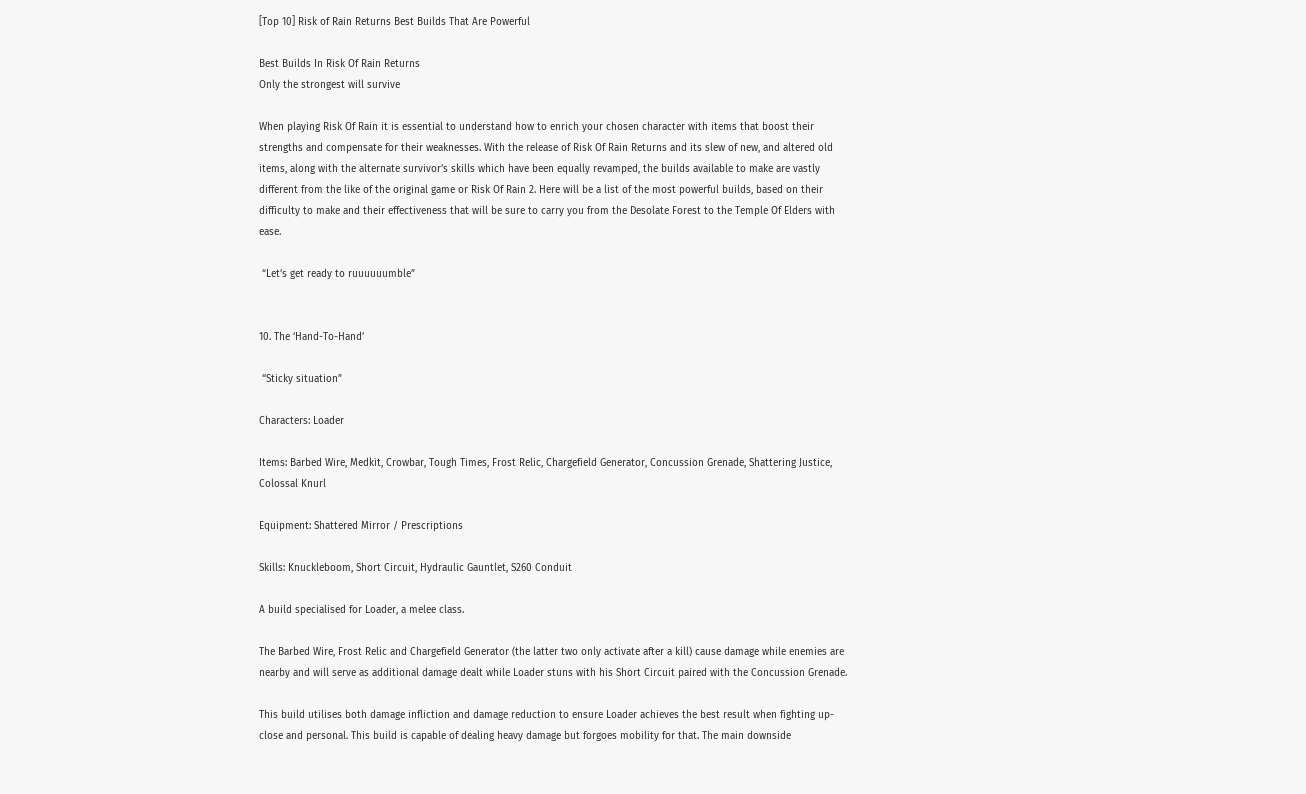[Top 10] Risk of Rain Returns Best Builds That Are Powerful

Best Builds In Risk Of Rain Returns
Only the strongest will survive

When playing Risk Of Rain it is essential to understand how to enrich your chosen character with items that boost their strengths and compensate for their weaknesses. With the release of Risk Of Rain Returns and its slew of new, and altered old items, along with the alternate survivor’s skills which have been equally revamped, the builds available to make are vastly different from the like of the original game or Risk Of Rain 2. Here will be a list of the most powerful builds, based on their difficulty to make and their effectiveness that will be sure to carry you from the Desolate Forest to the Temple Of Elders with ease.

 “Let’s get ready to ruuuuuumble”


10. The ‘Hand-To-Hand’

 “Sticky situation”

Characters: Loader

Items: Barbed Wire, Medkit, Crowbar, Tough Times, Frost Relic, Chargefield Generator, Concussion Grenade, Shattering Justice, Colossal Knurl

Equipment: Shattered Mirror / Prescriptions

Skills: Knuckleboom, Short Circuit, Hydraulic Gauntlet, S260 Conduit

A build specialised for Loader, a melee class.

The Barbed Wire, Frost Relic and Chargefield Generator (the latter two only activate after a kill) cause damage while enemies are nearby and will serve as additional damage dealt while Loader stuns with his Short Circuit paired with the Concussion Grenade.

This build utilises both damage infliction and damage reduction to ensure Loader achieves the best result when fighting up-close and personal. This build is capable of dealing heavy damage but forgoes mobility for that. The main downside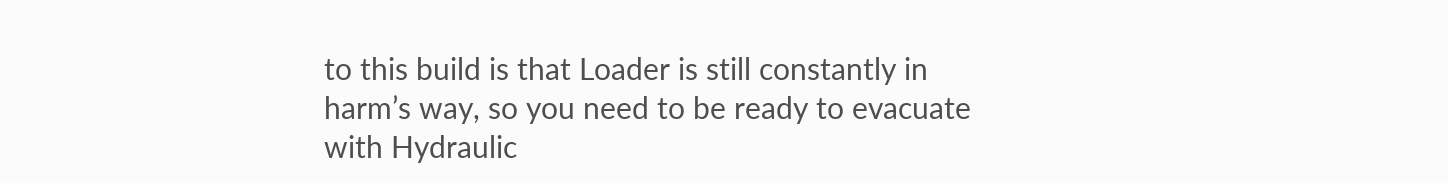to this build is that Loader is still constantly in harm’s way, so you need to be ready to evacuate with Hydraulic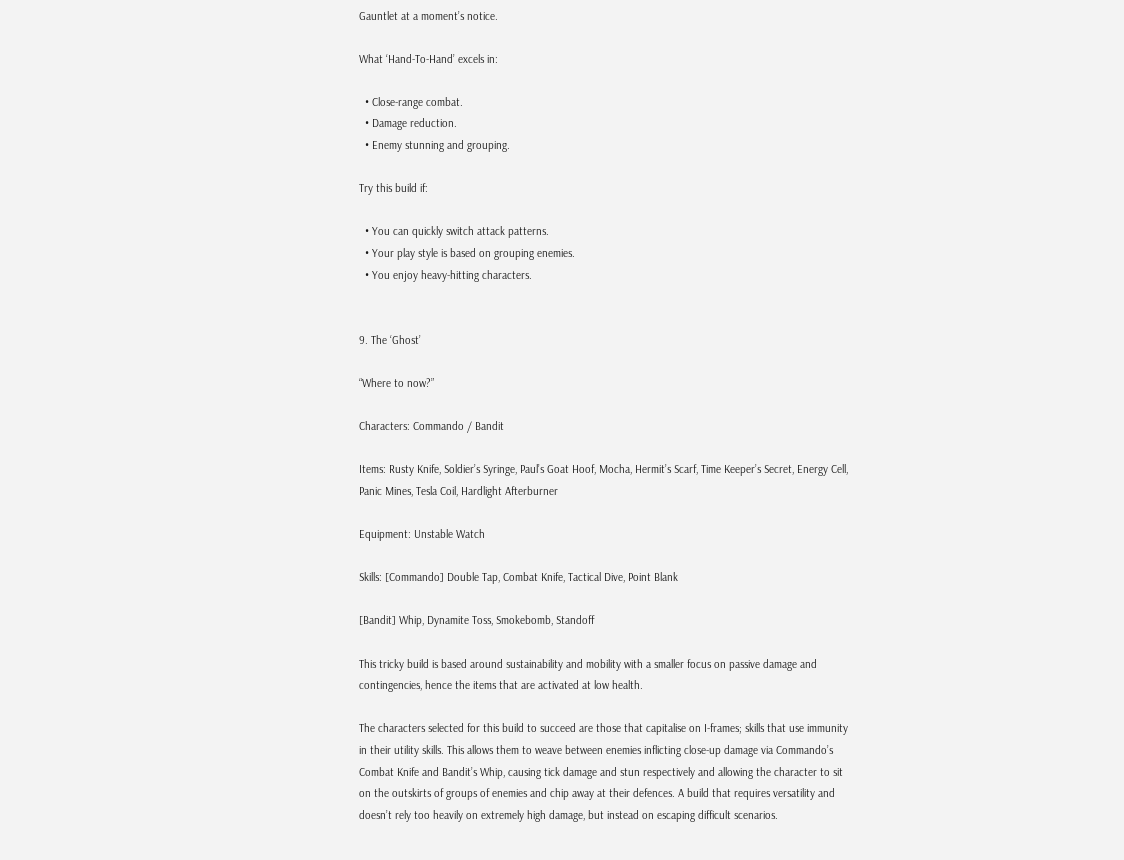Gauntlet at a moment’s notice.

What ‘Hand-To-Hand’ excels in:

  • Close-range combat.
  • Damage reduction.
  • Enemy stunning and grouping.

Try this build if:

  • You can quickly switch attack patterns.
  • Your play style is based on grouping enemies.
  • You enjoy heavy-hitting characters.


9. The ‘Ghost’

“Where to now?”

Characters: Commando / Bandit

Items: Rusty Knife, Soldier’s Syringe, Paul’s Goat Hoof, Mocha, Hermit’s Scarf, Time Keeper’s Secret, Energy Cell, Panic Mines, Tesla Coil, Hardlight Afterburner

Equipment: Unstable Watch

Skills: [Commando] Double Tap, Combat Knife, Tactical Dive, Point Blank

[Bandit] Whip, Dynamite Toss, Smokebomb, Standoff

This tricky build is based around sustainability and mobility with a smaller focus on passive damage and contingencies, hence the items that are activated at low health.

The characters selected for this build to succeed are those that capitalise on I-frames; skills that use immunity in their utility skills. This allows them to weave between enemies inflicting close-up damage via Commando’s Combat Knife and Bandit’s Whip, causing tick damage and stun respectively and allowing the character to sit on the outskirts of groups of enemies and chip away at their defences. A build that requires versatility and doesn’t rely too heavily on extremely high damage, but instead on escaping difficult scenarios.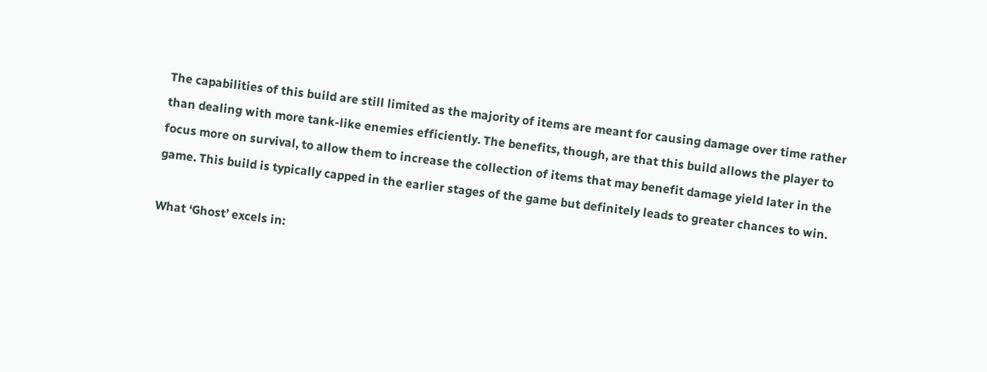The capabilities of this build are still limited as the majority of items are meant for causing damage over time rather than dealing with more tank-like enemies efficiently. The benefits, though, are that this build allows the player to focus more on survival, to allow them to increase the collection of items that may benefit damage yield later in the game. This build is typically capped in the earlier stages of the game but definitely leads to greater chances to win.

What ‘Ghost’ excels in: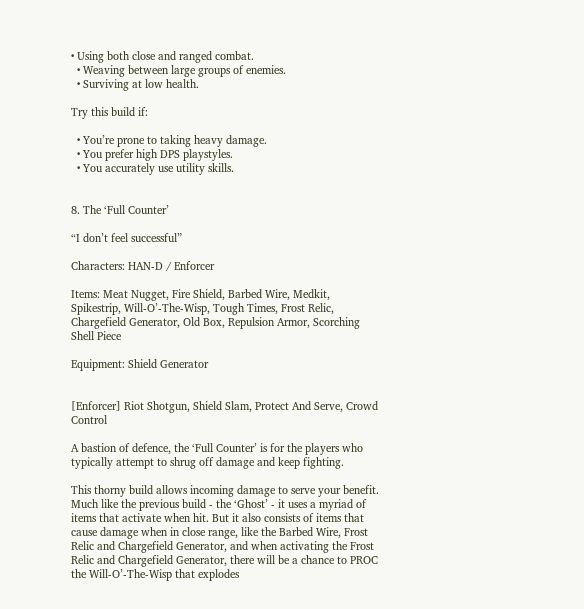• Using both close and ranged combat.
  • Weaving between large groups of enemies.
  • Surviving at low health.

Try this build if:

  • You’re prone to taking heavy damage.
  • You prefer high DPS playstyles.
  • You accurately use utility skills.


8. The ‘Full Counter’

“I don’t feel successful”

Characters: HAN-D / Enforcer

Items: Meat Nugget, Fire Shield, Barbed Wire, Medkit, Spikestrip, Will-O’-The-Wisp, Tough Times, Frost Relic, Chargefield Generator, Old Box, Repulsion Armor, Scorching Shell Piece

Equipment: Shield Generator


[Enforcer] Riot Shotgun, Shield Slam, Protect And Serve, Crowd Control

A bastion of defence, the ‘Full Counter’ is for the players who typically attempt to shrug off damage and keep fighting.

This thorny build allows incoming damage to serve your benefit. Much like the previous build - the ‘Ghost’ - it uses a myriad of items that activate when hit. But it also consists of items that cause damage when in close range, like the Barbed Wire, Frost Relic and Chargefield Generator, and when activating the Frost Relic and Chargefield Generator, there will be a chance to PROC the Will-O’-The-Wisp that explodes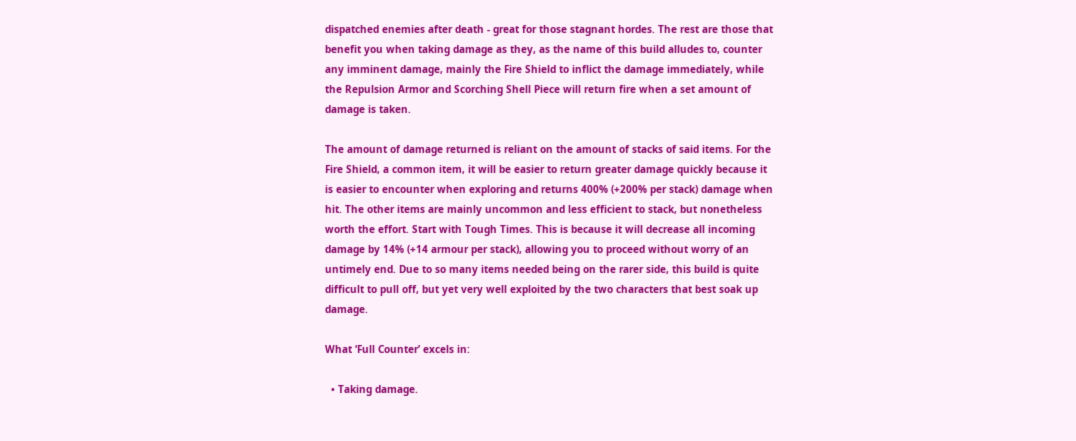dispatched enemies after death - great for those stagnant hordes. The rest are those that benefit you when taking damage as they, as the name of this build alludes to, counter any imminent damage, mainly the Fire Shield to inflict the damage immediately, while the Repulsion Armor and Scorching Shell Piece will return fire when a set amount of damage is taken.

The amount of damage returned is reliant on the amount of stacks of said items. For the Fire Shield, a common item, it will be easier to return greater damage quickly because it is easier to encounter when exploring and returns 400% (+200% per stack) damage when hit. The other items are mainly uncommon and less efficient to stack, but nonetheless worth the effort. Start with Tough Times. This is because it will decrease all incoming damage by 14% (+14 armour per stack), allowing you to proceed without worry of an untimely end. Due to so many items needed being on the rarer side, this build is quite difficult to pull off, but yet very well exploited by the two characters that best soak up damage.

What ‘Full Counter’ excels in:

  • Taking damage.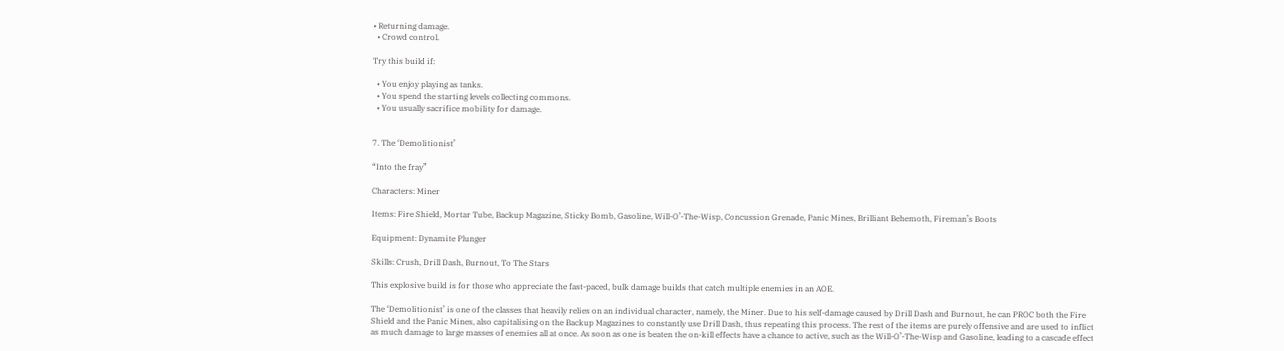• Returning damage.
  • Crowd control.

Try this build if:

  • You enjoy playing as tanks.
  • You spend the starting levels collecting commons.
  • You usually sacrifice mobility for damage.


7. The ‘Demolitionist’

“Into the fray”

Characters: Miner

Items: Fire Shield, Mortar Tube, Backup Magazine, Sticky Bomb, Gasoline, Will-O’-The-Wisp, Concussion Grenade, Panic Mines, Brilliant Behemoth, Fireman’s Boots

Equipment: Dynamite Plunger

Skills: Crush, Drill Dash, Burnout, To The Stars

This explosive build is for those who appreciate the fast-paced, bulk damage builds that catch multiple enemies in an AOE.

The ‘Demolitionist’ is one of the classes that heavily relies on an individual character, namely, the Miner. Due to his self-damage caused by Drill Dash and Burnout, he can PROC both the Fire Shield and the Panic Mines, also capitalising on the Backup Magazines to constantly use Drill Dash, thus repeating this process. The rest of the items are purely offensive and are used to inflict as much damage to large masses of enemies all at once. As soon as one is beaten the on-kill effects have a chance to active, such as the Will-O’-The-Wisp and Gasoline, leading to a cascade effect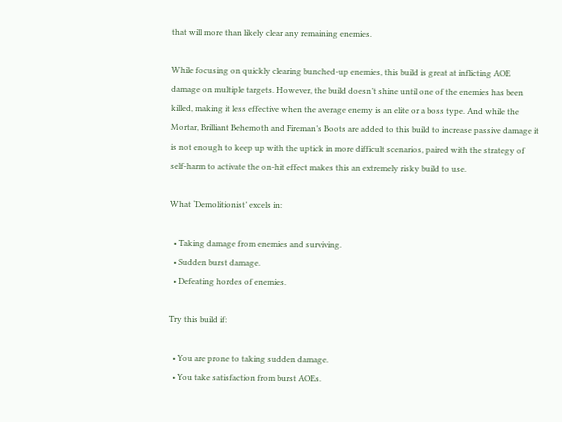that will more than likely clear any remaining enemies.

While focusing on quickly clearing bunched-up enemies, this build is great at inflicting AOE damage on multiple targets. However, the build doesn’t shine until one of the enemies has been killed, making it less effective when the average enemy is an elite or a boss type. And while the Mortar, Brilliant Behemoth and Fireman’s Boots are added to this build to increase passive damage it is not enough to keep up with the uptick in more difficult scenarios, paired with the strategy of self-harm to activate the on-hit effect makes this an extremely risky build to use.

What ‘Demolitionist’ excels in:

  • Taking damage from enemies and surviving.
  • Sudden burst damage.
  • Defeating hordes of enemies.

Try this build if:

  • You are prone to taking sudden damage.
  • You take satisfaction from burst AOEs.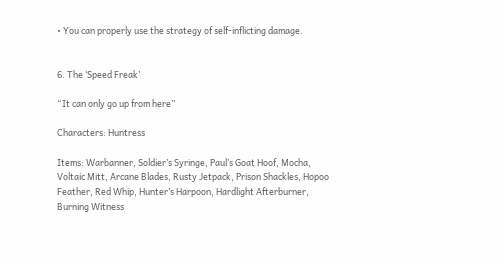• You can properly use the strategy of self-inflicting damage.


6. The ‘Speed Freak’

“It can only go up from here”

Characters: Huntress

Items: Warbanner, Soldier’s Syringe, Paul’s Goat Hoof, Mocha, Voltaic Mitt, Arcane Blades, Rusty Jetpack, Prison Shackles, Hopoo Feather, Red Whip, Hunter’s Harpoon, Hardlight Afterburner, Burning Witness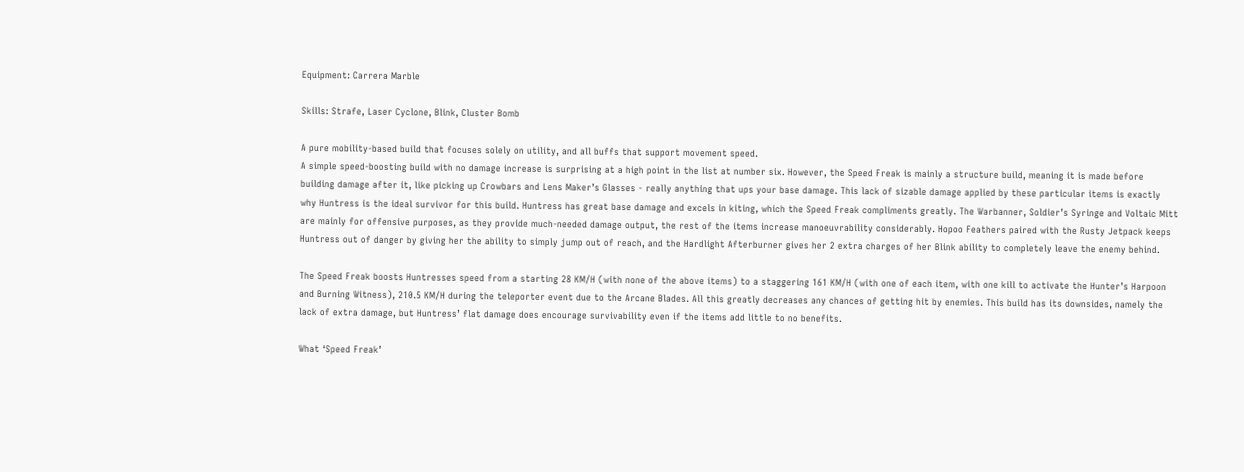Equipment: Carrera Marble

Skills: Strafe, Laser Cyclone, Blink, Cluster Bomb

A pure mobility-based build that focuses solely on utility, and all buffs that support movement speed.
A simple speed-boosting build with no damage increase is surprising at a high point in the list at number six. However, the Speed Freak is mainly a structure build, meaning it is made before building damage after it, like picking up Crowbars and Lens Maker’s Glasses - really anything that ups your base damage. This lack of sizable damage applied by these particular items is exactly why Huntress is the ideal survivor for this build. Huntress has great base damage and excels in kiting, which the Speed Freak compliments greatly. The Warbanner, Soldier’s Syringe and Voltaic Mitt are mainly for offensive purposes, as they provide much-needed damage output, the rest of the items increase manoeuvrability considerably. Hopoo Feathers paired with the Rusty Jetpack keeps Huntress out of danger by giving her the ability to simply jump out of reach, and the Hardlight Afterburner gives her 2 extra charges of her Blink ability to completely leave the enemy behind.

The Speed Freak boosts Huntresses speed from a starting 28 KM/H (with none of the above items) to a staggering 161 KM/H (with one of each item, with one kill to activate the Hunter’s Harpoon and Burning Witness), 210.5 KM/H during the teleporter event due to the Arcane Blades. All this greatly decreases any chances of getting hit by enemies. This build has its downsides, namely the lack of extra damage, but Huntress’ flat damage does encourage survivability even if the items add little to no benefits.

What ‘Speed Freak’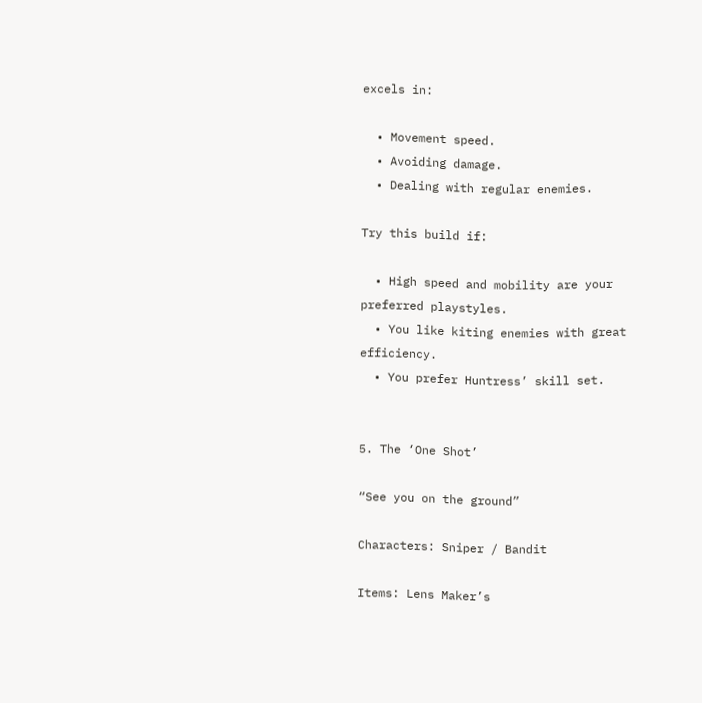excels in:

  • Movement speed.
  • Avoiding damage.
  • Dealing with regular enemies.

Try this build if:

  • High speed and mobility are your preferred playstyles.
  • You like kiting enemies with great efficiency.
  • You prefer Huntress’ skill set.


5. The ‘One Shot’

“See you on the ground”

Characters: Sniper / Bandit

Items: Lens Maker’s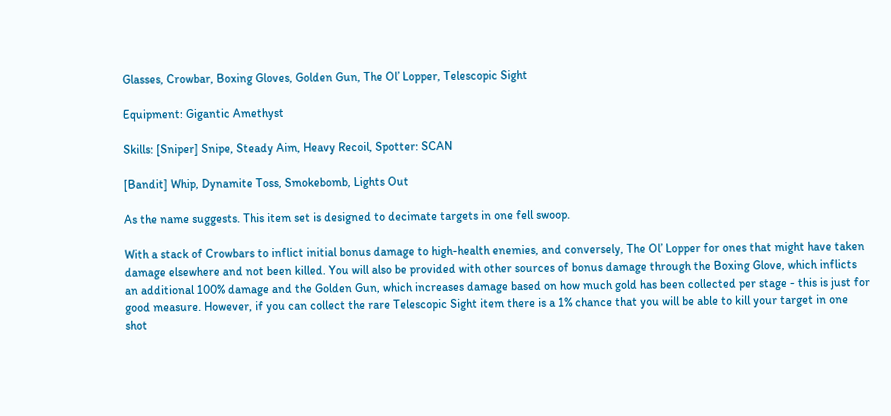Glasses, Crowbar, Boxing Gloves, Golden Gun, The Ol’ Lopper, Telescopic Sight

Equipment: Gigantic Amethyst

Skills: [Sniper] Snipe, Steady Aim, Heavy Recoil, Spotter: SCAN

[Bandit] Whip, Dynamite Toss, Smokebomb, Lights Out

As the name suggests. This item set is designed to decimate targets in one fell swoop.

With a stack of Crowbars to inflict initial bonus damage to high-health enemies, and conversely, The Ol’ Lopper for ones that might have taken damage elsewhere and not been killed. You will also be provided with other sources of bonus damage through the Boxing Glove, which inflicts an additional 100% damage and the Golden Gun, which increases damage based on how much gold has been collected per stage - this is just for good measure. However, if you can collect the rare Telescopic Sight item there is a 1% chance that you will be able to kill your target in one shot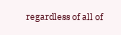regardless of all of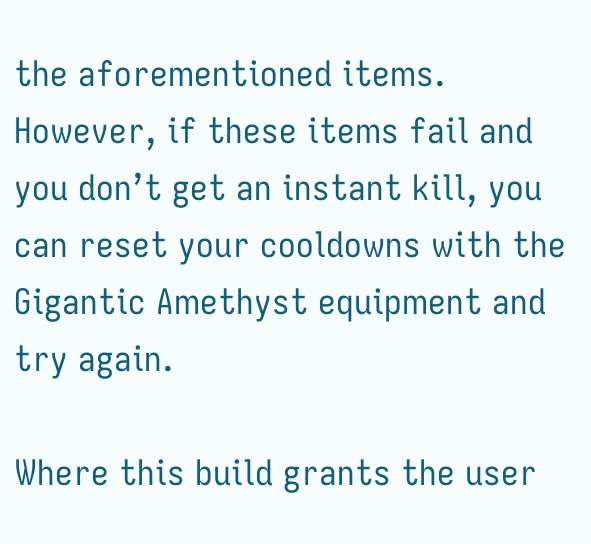the aforementioned items. However, if these items fail and you don’t get an instant kill, you can reset your cooldowns with the Gigantic Amethyst equipment and try again.

Where this build grants the user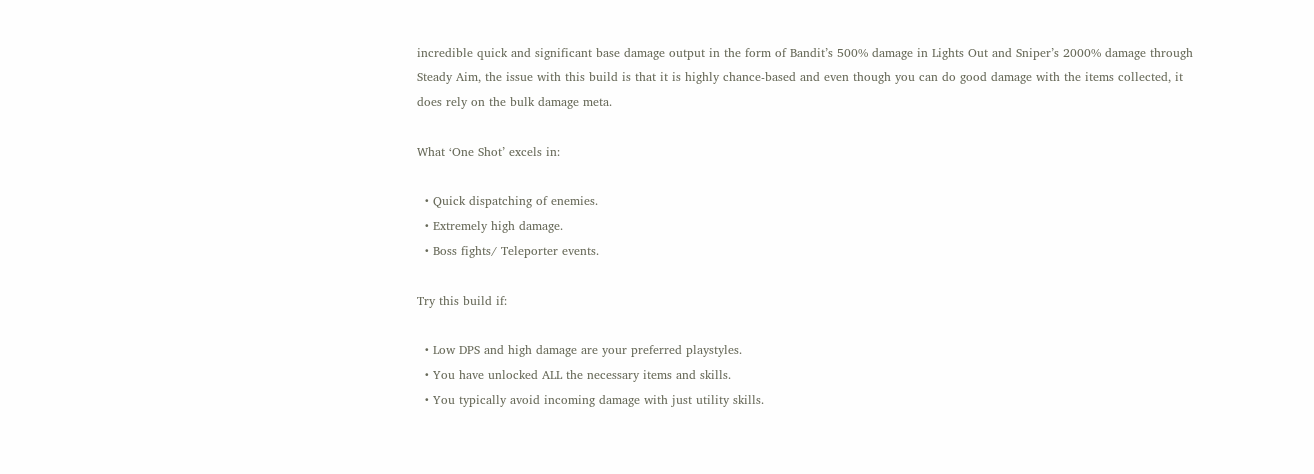incredible quick and significant base damage output in the form of Bandit’s 500% damage in Lights Out and Sniper’s 2000% damage through Steady Aim, the issue with this build is that it is highly chance-based and even though you can do good damage with the items collected, it does rely on the bulk damage meta.

What ‘One Shot’ excels in:

  • Quick dispatching of enemies.
  • Extremely high damage.
  • Boss fights/ Teleporter events.

Try this build if:

  • Low DPS and high damage are your preferred playstyles.
  • You have unlocked ALL the necessary items and skills.
  • You typically avoid incoming damage with just utility skills.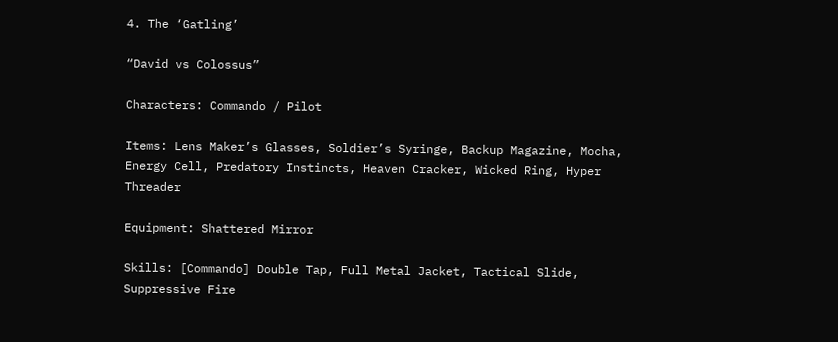4. The ‘Gatling’

“David vs Colossus”

Characters: Commando / Pilot

Items: Lens Maker’s Glasses, Soldier’s Syringe, Backup Magazine, Mocha, Energy Cell, Predatory Instincts, Heaven Cracker, Wicked Ring, Hyper Threader

Equipment: Shattered Mirror

Skills: [Commando] Double Tap, Full Metal Jacket, Tactical Slide, Suppressive Fire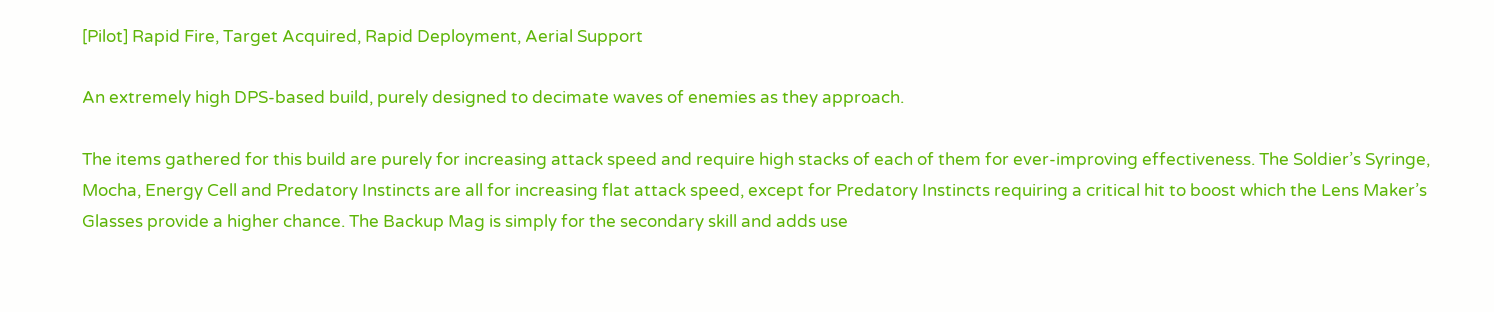[Pilot] Rapid Fire, Target Acquired, Rapid Deployment, Aerial Support

An extremely high DPS-based build, purely designed to decimate waves of enemies as they approach.

The items gathered for this build are purely for increasing attack speed and require high stacks of each of them for ever-improving effectiveness. The Soldier’s Syringe, Mocha, Energy Cell and Predatory Instincts are all for increasing flat attack speed, except for Predatory Instincts requiring a critical hit to boost which the Lens Maker’s Glasses provide a higher chance. The Backup Mag is simply for the secondary skill and adds use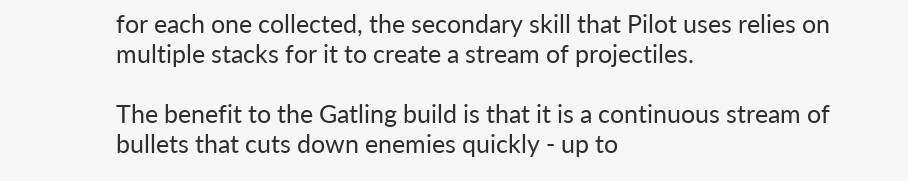for each one collected, the secondary skill that Pilot uses relies on multiple stacks for it to create a stream of projectiles.

The benefit to the Gatling build is that it is a continuous stream of bullets that cuts down enemies quickly - up to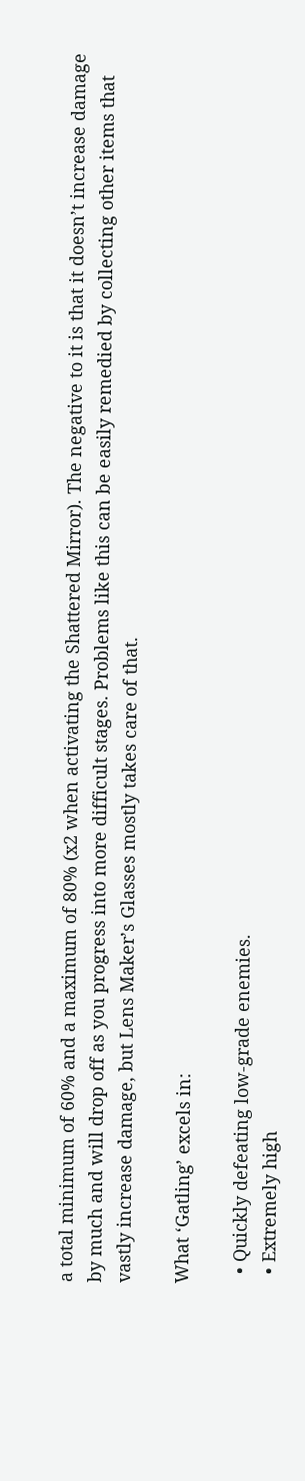a total minimum of 60% and a maximum of 80% (x2 when activating the Shattered Mirror). The negative to it is that it doesn’t increase damage by much and will drop off as you progress into more difficult stages. Problems like this can be easily remedied by collecting other items that vastly increase damage, but Lens Maker’s Glasses mostly takes care of that.

What ‘Gatling’ excels in:

  • Quickly defeating low-grade enemies.
  • Extremely high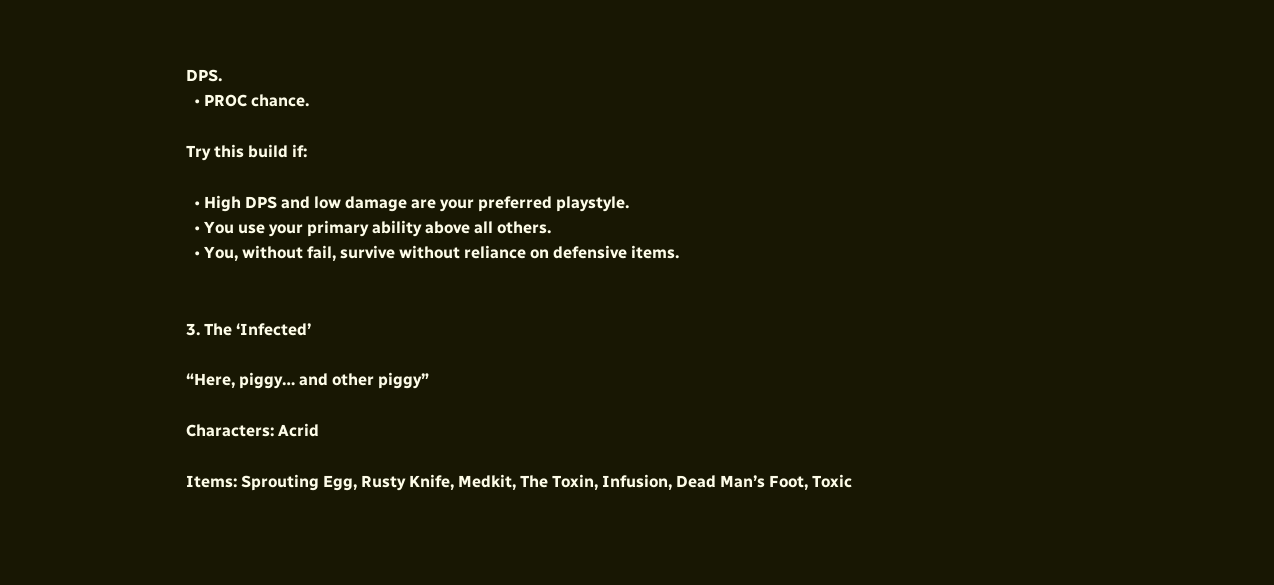DPS.
  • PROC chance.

Try this build if:

  • High DPS and low damage are your preferred playstyle.
  • You use your primary ability above all others.
  • You, without fail, survive without reliance on defensive items.


3. The ‘Infected’

“Here, piggy… and other piggy”

Characters: Acrid

Items: Sprouting Egg, Rusty Knife, Medkit, The Toxin, Infusion, Dead Man’s Foot, Toxic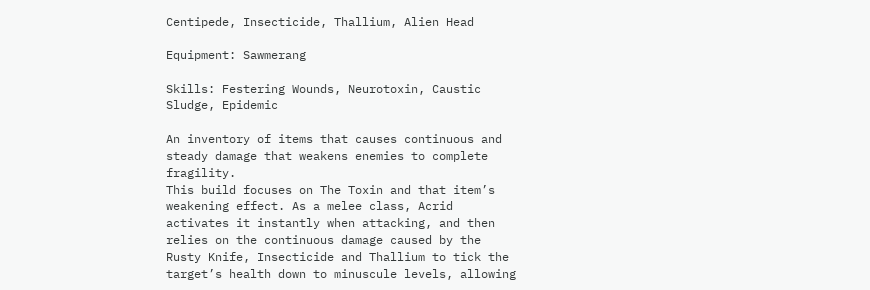Centipede, Insecticide, Thallium, Alien Head

Equipment: Sawmerang

Skills: Festering Wounds, Neurotoxin, Caustic Sludge, Epidemic

An inventory of items that causes continuous and steady damage that weakens enemies to complete fragility.
This build focuses on The Toxin and that item’s weakening effect. As a melee class, Acrid activates it instantly when attacking, and then relies on the continuous damage caused by the Rusty Knife, Insecticide and Thallium to tick the target’s health down to minuscule levels, allowing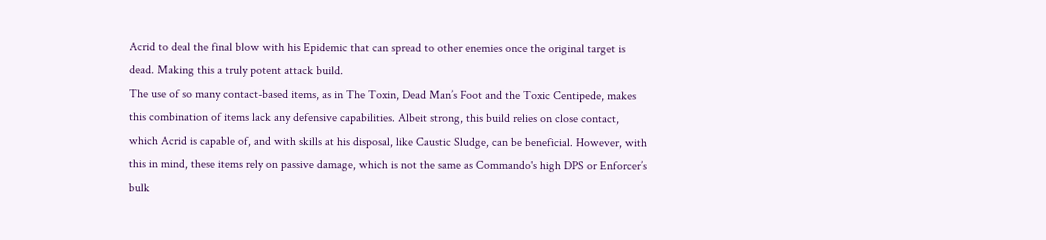Acrid to deal the final blow with his Epidemic that can spread to other enemies once the original target is dead. Making this a truly potent attack build.
The use of so many contact-based items, as in The Toxin, Dead Man’s Foot and the Toxic Centipede, makes this combination of items lack any defensive capabilities. Albeit strong, this build relies on close contact, which Acrid is capable of, and with skills at his disposal, like Caustic Sludge, can be beneficial. However, with this in mind, these items rely on passive damage, which is not the same as Commando's high DPS or Enforcer’s bulk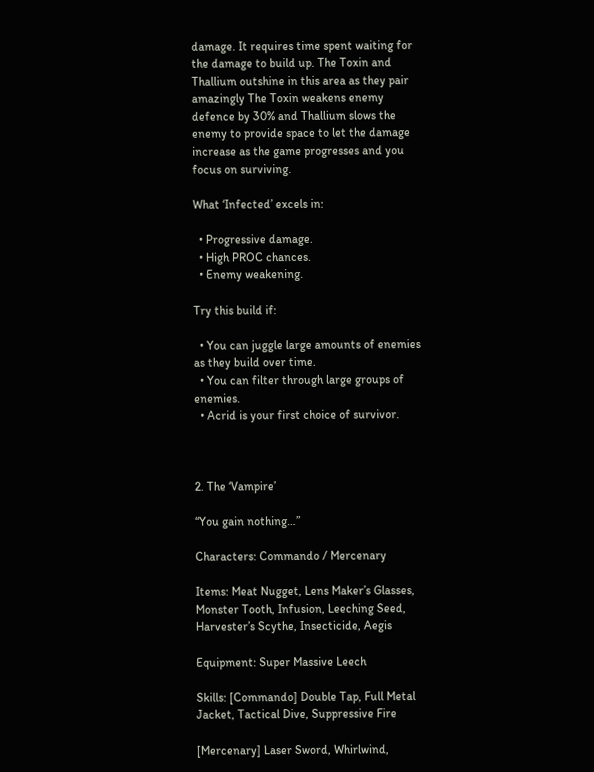damage. It requires time spent waiting for the damage to build up. The Toxin and Thallium outshine in this area as they pair amazingly The Toxin weakens enemy defence by 30% and Thallium slows the enemy to provide space to let the damage increase as the game progresses and you focus on surviving.

What ‘Infected’ excels in:

  • Progressive damage.
  • High PROC chances.
  • Enemy weakening.

Try this build if:

  • You can juggle large amounts of enemies as they build over time.
  • You can filter through large groups of enemies.
  • Acrid is your first choice of survivor.



2. The ‘Vampire’

“You gain nothing…”

Characters: Commando / Mercenary

Items: Meat Nugget, Lens Maker’s Glasses, Monster Tooth, Infusion, Leeching Seed, Harvester’s Scythe, Insecticide, Aegis

Equipment: Super Massive Leech

Skills: [Commando] Double Tap, Full Metal Jacket, Tactical Dive, Suppressive Fire

[Mercenary] Laser Sword, Whirlwind,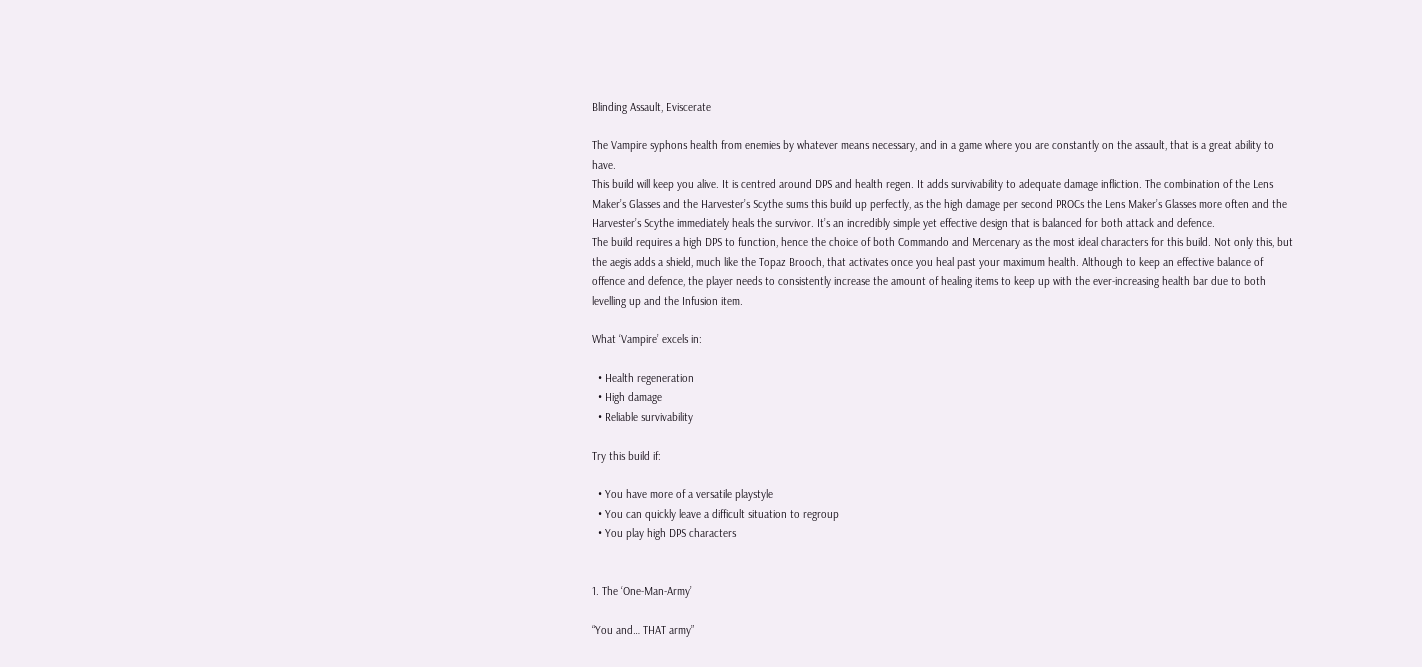Blinding Assault, Eviscerate

The Vampire syphons health from enemies by whatever means necessary, and in a game where you are constantly on the assault, that is a great ability to have.
This build will keep you alive. It is centred around DPS and health regen. It adds survivability to adequate damage infliction. The combination of the Lens Maker’s Glasses and the Harvester’s Scythe sums this build up perfectly, as the high damage per second PROCs the Lens Maker’s Glasses more often and the Harvester’s Scythe immediately heals the survivor. It’s an incredibly simple yet effective design that is balanced for both attack and defence.
The build requires a high DPS to function, hence the choice of both Commando and Mercenary as the most ideal characters for this build. Not only this, but the aegis adds a shield, much like the Topaz Brooch, that activates once you heal past your maximum health. Although to keep an effective balance of offence and defence, the player needs to consistently increase the amount of healing items to keep up with the ever-increasing health bar due to both levelling up and the Infusion item.

What ‘Vampire’ excels in:

  • Health regeneration
  • High damage
  • Reliable survivability

Try this build if:

  • You have more of a versatile playstyle
  • You can quickly leave a difficult situation to regroup
  • You play high DPS characters


1. The ‘One-Man-Army’

“You and… THAT army”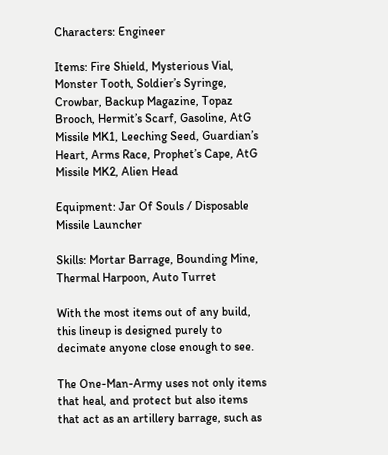Characters: Engineer

Items: Fire Shield, Mysterious Vial, Monster Tooth, Soldier’s Syringe, Crowbar, Backup Magazine, Topaz Brooch, Hermit’s Scarf, Gasoline, AtG Missile MK1, Leeching Seed, Guardian’s Heart, Arms Race, Prophet’s Cape, AtG Missile MK2, Alien Head

Equipment: Jar Of Souls / Disposable Missile Launcher

Skills: Mortar Barrage, Bounding Mine, Thermal Harpoon, Auto Turret

With the most items out of any build, this lineup is designed purely to decimate anyone close enough to see.

The One-Man-Army uses not only items that heal, and protect but also items that act as an artillery barrage, such as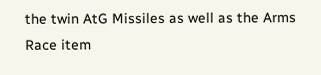the twin AtG Missiles as well as the Arms Race item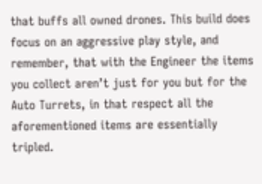that buffs all owned drones. This build does focus on an aggressive play style, and remember, that with the Engineer the items you collect aren’t just for you but for the Auto Turrets, in that respect all the aforementioned items are essentially tripled.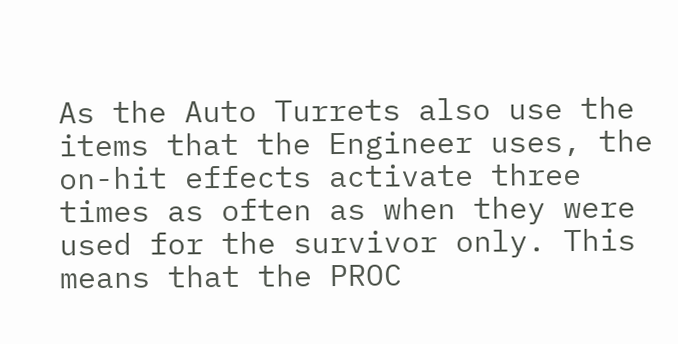As the Auto Turrets also use the items that the Engineer uses, the on-hit effects activate three times as often as when they were used for the survivor only. This means that the PROC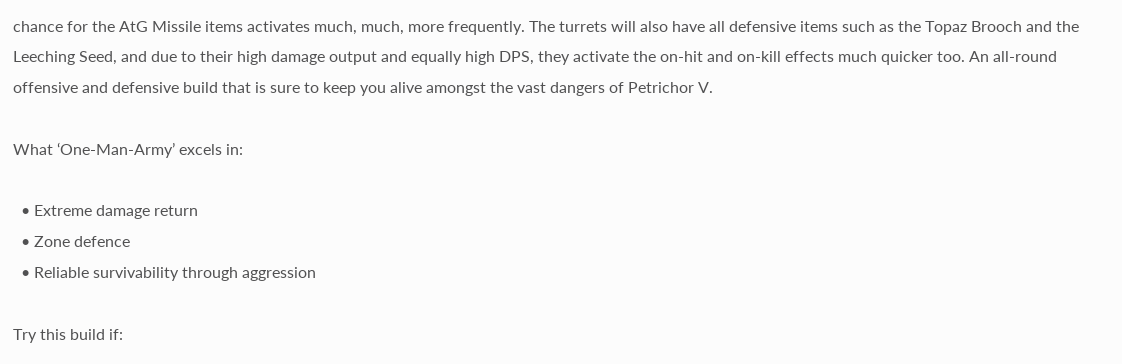chance for the AtG Missile items activates much, much, more frequently. The turrets will also have all defensive items such as the Topaz Brooch and the Leeching Seed, and due to their high damage output and equally high DPS, they activate the on-hit and on-kill effects much quicker too. An all-round offensive and defensive build that is sure to keep you alive amongst the vast dangers of Petrichor V.

What ‘One-Man-Army’ excels in:

  • Extreme damage return
  • Zone defence
  • Reliable survivability through aggression

Try this build if: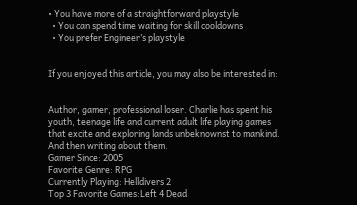• You have more of a straightforward playstyle
  • You can spend time waiting for skill cooldowns
  • You prefer Engineer’s playstyle


If you enjoyed this article, you may also be interested in:


Author, gamer, professional loser. Charlie has spent his youth, teenage life and current adult life playing games that excite and exploring lands unbeknownst to mankind. And then writing about them.
Gamer Since: 2005
Favorite Genre: RPG
Currently Playing: Helldivers 2
Top 3 Favorite Games:Left 4 Dead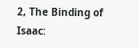2, The Binding of Isaac: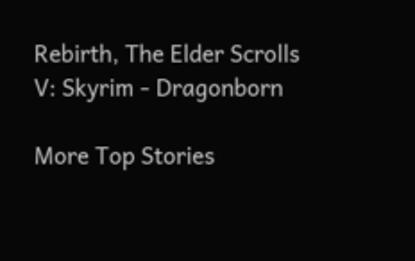Rebirth, The Elder Scrolls V: Skyrim - Dragonborn

More Top Stories